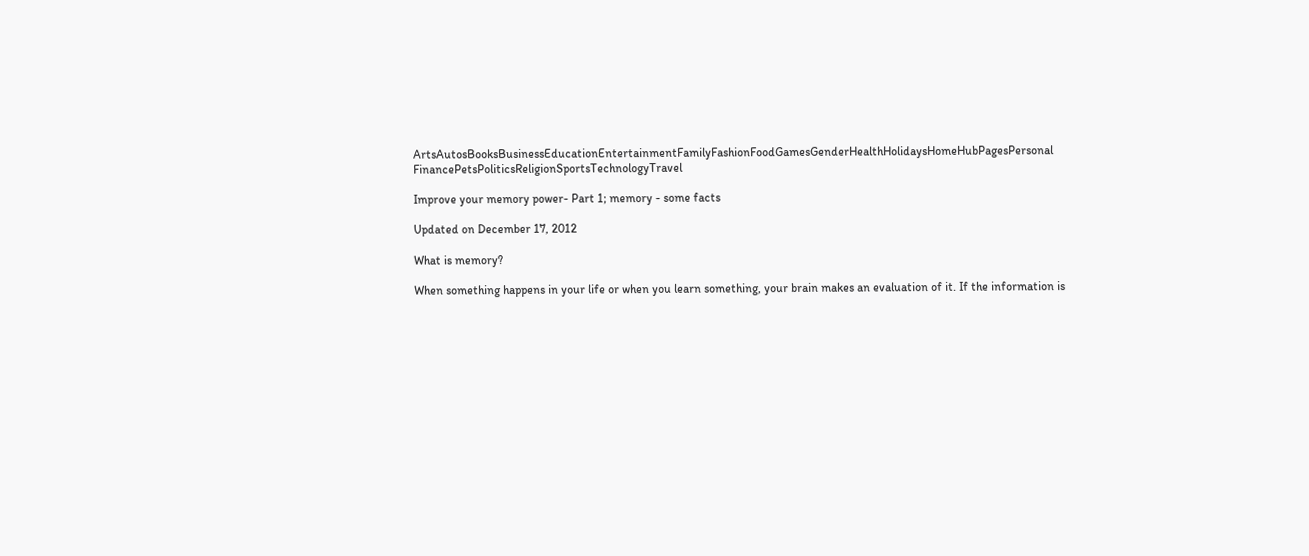ArtsAutosBooksBusinessEducationEntertainmentFamilyFashionFoodGamesGenderHealthHolidaysHomeHubPagesPersonal FinancePetsPoliticsReligionSportsTechnologyTravel

Improve your memory power- Part 1; memory - some facts

Updated on December 17, 2012

What is memory?

When something happens in your life or when you learn something, your brain makes an evaluation of it. If the information is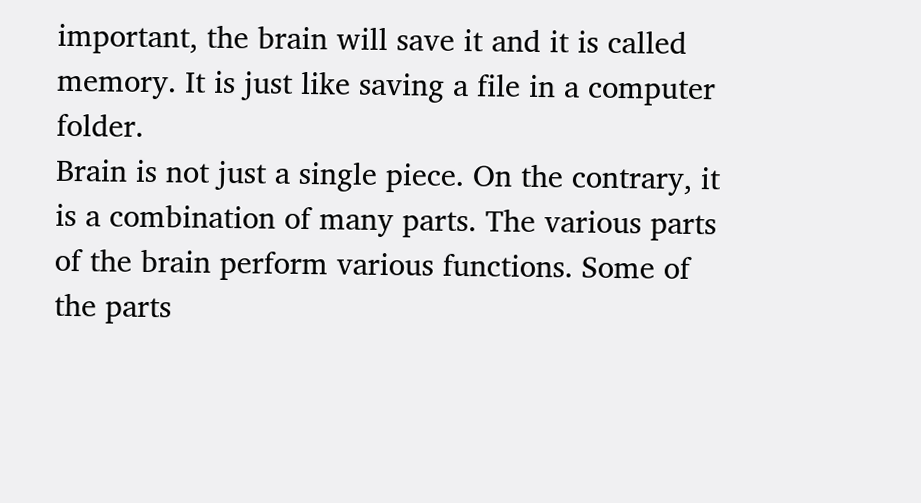important, the brain will save it and it is called memory. It is just like saving a file in a computer folder.
Brain is not just a single piece. On the contrary, it is a combination of many parts. The various parts of the brain perform various functions. Some of the parts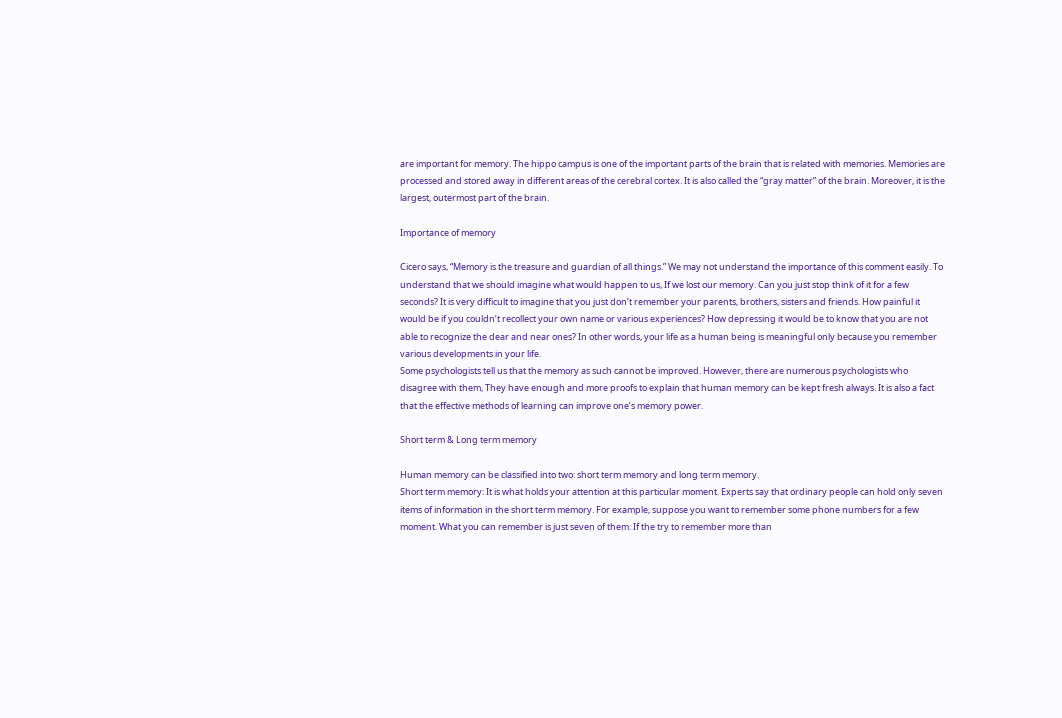are important for memory. The hippo campus is one of the important parts of the brain that is related with memories. Memories are processed and stored away in different areas of the cerebral cortex. It is also called the “gray matter” of the brain. Moreover, it is the largest, outermost part of the brain.

Importance of memory

Cicero says, “Memory is the treasure and guardian of all things.” We may not understand the importance of this comment easily. To understand that we should imagine what would happen to us, If we lost our memory. Can you just stop think of it for a few seconds? It is very difficult to imagine that you just don’t remember your parents, brothers, sisters and friends. How painful it would be if you couldn’t recollect your own name or various experiences? How depressing it would be to know that you are not able to recognize the dear and near ones? In other words, your life as a human being is meaningful only because you remember various developments in your life.
Some psychologists tell us that the memory as such cannot be improved. However, there are numerous psychologists who disagree with them, They have enough and more proofs to explain that human memory can be kept fresh always. It is also a fact that the effective methods of learning can improve one’s memory power.

Short term & Long term memory

Human memory can be classified into two: short term memory and long term memory.
Short term memory: It is what holds your attention at this particular moment. Experts say that ordinary people can hold only seven items of information in the short term memory. For example, suppose you want to remember some phone numbers for a few moment. What you can remember is just seven of them. If the try to remember more than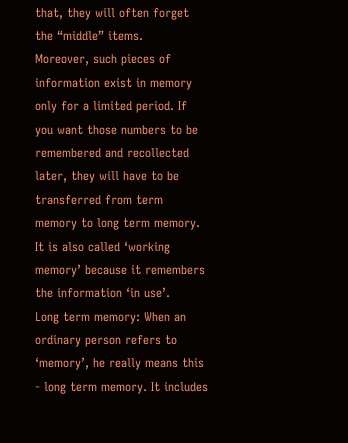that, they will often forget the “middle” items.
Moreover, such pieces of information exist in memory only for a limited period. If you want those numbers to be remembered and recollected later, they will have to be transferred from term memory to long term memory. It is also called ‘working memory’ because it remembers the information ‘in use’.
Long term memory: When an ordinary person refers to ‘memory’, he really means this - long term memory. It includes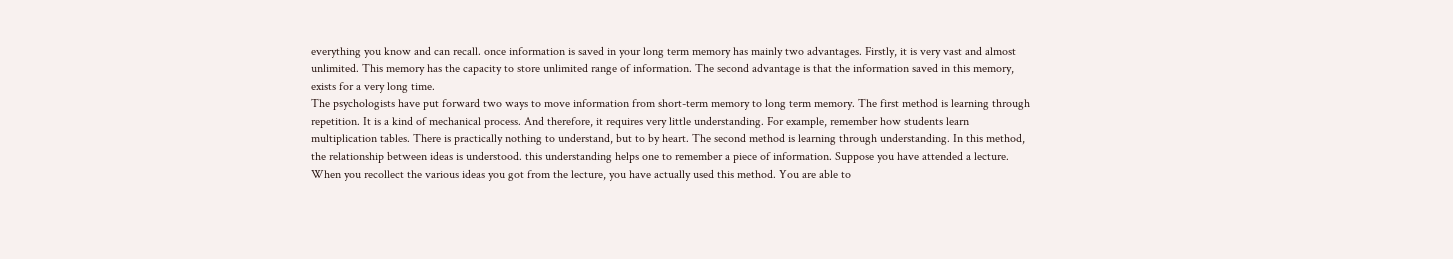everything you know and can recall. once information is saved in your long term memory has mainly two advantages. Firstly, it is very vast and almost unlimited. This memory has the capacity to store unlimited range of information. The second advantage is that the information saved in this memory, exists for a very long time.
The psychologists have put forward two ways to move information from short-term memory to long term memory. The first method is learning through repetition. It is a kind of mechanical process. And therefore, it requires very little understanding. For example, remember how students learn multiplication tables. There is practically nothing to understand, but to by heart. The second method is learning through understanding. In this method, the relationship between ideas is understood. this understanding helps one to remember a piece of information. Suppose you have attended a lecture. When you recollect the various ideas you got from the lecture, you have actually used this method. You are able to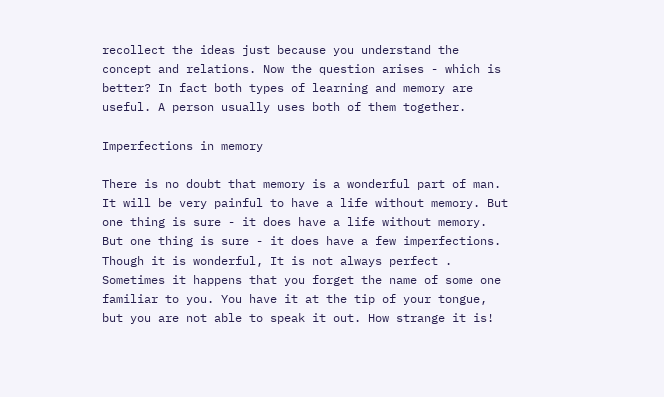recollect the ideas just because you understand the concept and relations. Now the question arises - which is better? In fact both types of learning and memory are useful. A person usually uses both of them together.

Imperfections in memory

There is no doubt that memory is a wonderful part of man. It will be very painful to have a life without memory. But one thing is sure - it does have a life without memory. But one thing is sure - it does have a few imperfections. Though it is wonderful, It is not always perfect . Sometimes it happens that you forget the name of some one familiar to you. You have it at the tip of your tongue, but you are not able to speak it out. How strange it is!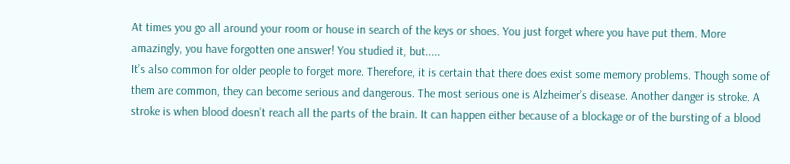At times you go all around your room or house in search of the keys or shoes. You just forget where you have put them. More amazingly, you have forgotten one answer! You studied it, but.....
It’s also common for older people to forget more. Therefore, it is certain that there does exist some memory problems. Though some of them are common, they can become serious and dangerous. The most serious one is Alzheimer’s disease. Another danger is stroke. A stroke is when blood doesn’t reach all the parts of the brain. It can happen either because of a blockage or of the bursting of a blood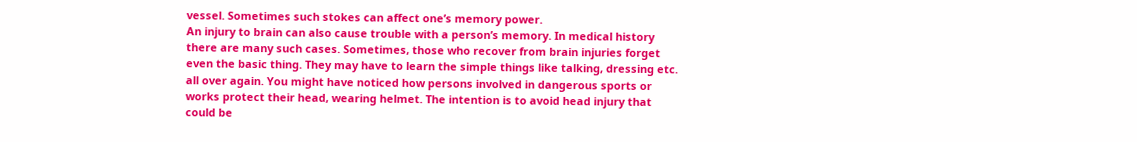vessel. Sometimes such stokes can affect one’s memory power.
An injury to brain can also cause trouble with a person’s memory. In medical history there are many such cases. Sometimes, those who recover from brain injuries forget even the basic thing. They may have to learn the simple things like talking, dressing etc. all over again. You might have noticed how persons involved in dangerous sports or works protect their head, wearing helmet. The intention is to avoid head injury that could be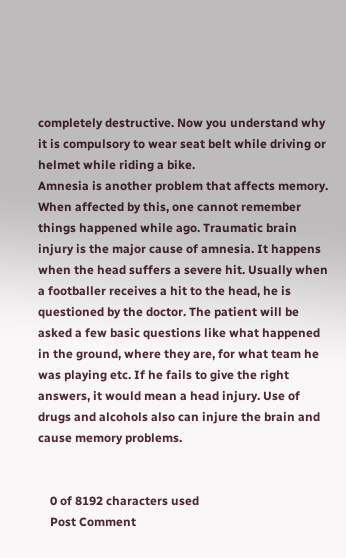completely destructive. Now you understand why it is compulsory to wear seat belt while driving or helmet while riding a bike.
Amnesia is another problem that affects memory. When affected by this, one cannot remember things happened while ago. Traumatic brain injury is the major cause of amnesia. It happens when the head suffers a severe hit. Usually when a footballer receives a hit to the head, he is questioned by the doctor. The patient will be asked a few basic questions like what happened in the ground, where they are, for what team he was playing etc. If he fails to give the right answers, it would mean a head injury. Use of drugs and alcohols also can injure the brain and cause memory problems.


    0 of 8192 characters used
    Post Comment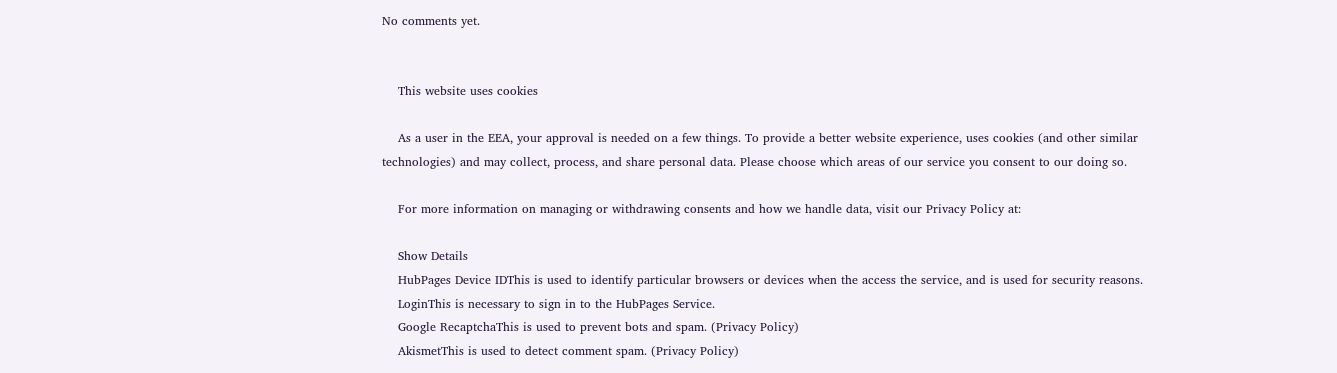No comments yet.


    This website uses cookies

    As a user in the EEA, your approval is needed on a few things. To provide a better website experience, uses cookies (and other similar technologies) and may collect, process, and share personal data. Please choose which areas of our service you consent to our doing so.

    For more information on managing or withdrawing consents and how we handle data, visit our Privacy Policy at:

    Show Details
    HubPages Device IDThis is used to identify particular browsers or devices when the access the service, and is used for security reasons.
    LoginThis is necessary to sign in to the HubPages Service.
    Google RecaptchaThis is used to prevent bots and spam. (Privacy Policy)
    AkismetThis is used to detect comment spam. (Privacy Policy)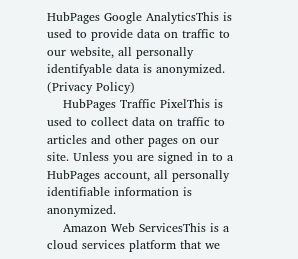HubPages Google AnalyticsThis is used to provide data on traffic to our website, all personally identifyable data is anonymized. (Privacy Policy)
    HubPages Traffic PixelThis is used to collect data on traffic to articles and other pages on our site. Unless you are signed in to a HubPages account, all personally identifiable information is anonymized.
    Amazon Web ServicesThis is a cloud services platform that we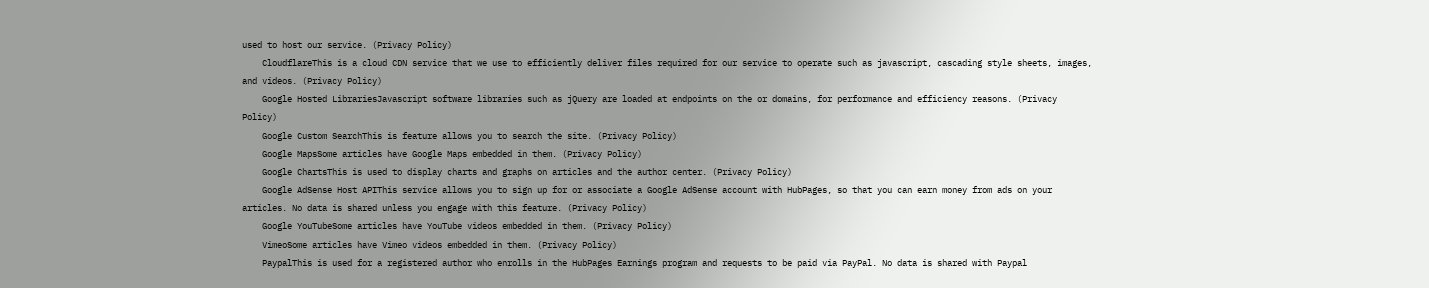used to host our service. (Privacy Policy)
    CloudflareThis is a cloud CDN service that we use to efficiently deliver files required for our service to operate such as javascript, cascading style sheets, images, and videos. (Privacy Policy)
    Google Hosted LibrariesJavascript software libraries such as jQuery are loaded at endpoints on the or domains, for performance and efficiency reasons. (Privacy Policy)
    Google Custom SearchThis is feature allows you to search the site. (Privacy Policy)
    Google MapsSome articles have Google Maps embedded in them. (Privacy Policy)
    Google ChartsThis is used to display charts and graphs on articles and the author center. (Privacy Policy)
    Google AdSense Host APIThis service allows you to sign up for or associate a Google AdSense account with HubPages, so that you can earn money from ads on your articles. No data is shared unless you engage with this feature. (Privacy Policy)
    Google YouTubeSome articles have YouTube videos embedded in them. (Privacy Policy)
    VimeoSome articles have Vimeo videos embedded in them. (Privacy Policy)
    PaypalThis is used for a registered author who enrolls in the HubPages Earnings program and requests to be paid via PayPal. No data is shared with Paypal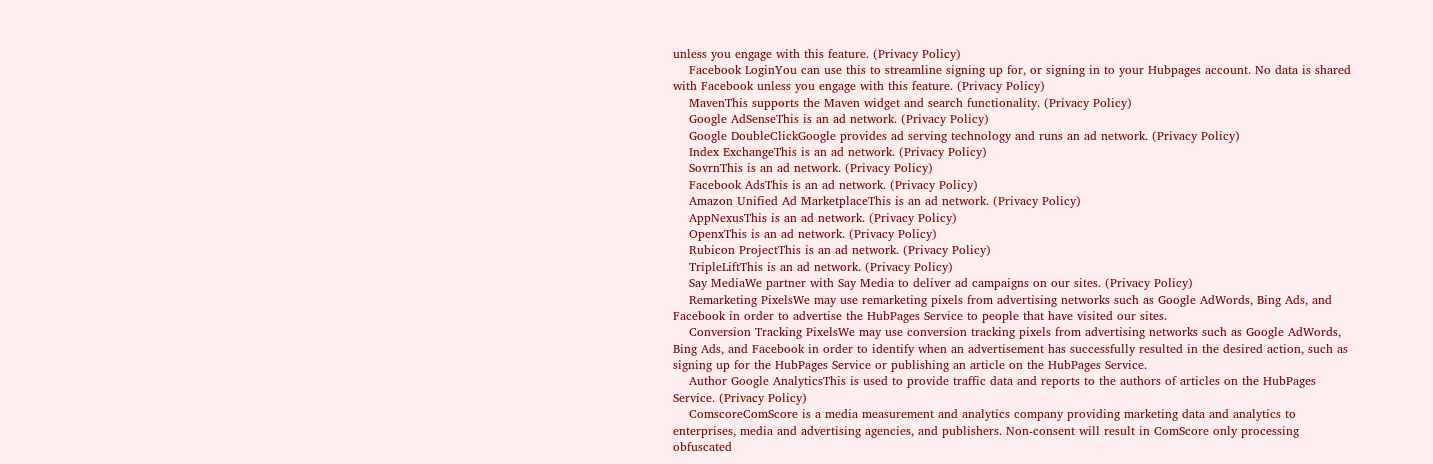unless you engage with this feature. (Privacy Policy)
    Facebook LoginYou can use this to streamline signing up for, or signing in to your Hubpages account. No data is shared with Facebook unless you engage with this feature. (Privacy Policy)
    MavenThis supports the Maven widget and search functionality. (Privacy Policy)
    Google AdSenseThis is an ad network. (Privacy Policy)
    Google DoubleClickGoogle provides ad serving technology and runs an ad network. (Privacy Policy)
    Index ExchangeThis is an ad network. (Privacy Policy)
    SovrnThis is an ad network. (Privacy Policy)
    Facebook AdsThis is an ad network. (Privacy Policy)
    Amazon Unified Ad MarketplaceThis is an ad network. (Privacy Policy)
    AppNexusThis is an ad network. (Privacy Policy)
    OpenxThis is an ad network. (Privacy Policy)
    Rubicon ProjectThis is an ad network. (Privacy Policy)
    TripleLiftThis is an ad network. (Privacy Policy)
    Say MediaWe partner with Say Media to deliver ad campaigns on our sites. (Privacy Policy)
    Remarketing PixelsWe may use remarketing pixels from advertising networks such as Google AdWords, Bing Ads, and Facebook in order to advertise the HubPages Service to people that have visited our sites.
    Conversion Tracking PixelsWe may use conversion tracking pixels from advertising networks such as Google AdWords, Bing Ads, and Facebook in order to identify when an advertisement has successfully resulted in the desired action, such as signing up for the HubPages Service or publishing an article on the HubPages Service.
    Author Google AnalyticsThis is used to provide traffic data and reports to the authors of articles on the HubPages Service. (Privacy Policy)
    ComscoreComScore is a media measurement and analytics company providing marketing data and analytics to enterprises, media and advertising agencies, and publishers. Non-consent will result in ComScore only processing obfuscated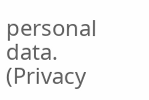personal data. (Privacy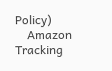Policy)
    Amazon Tracking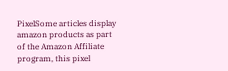PixelSome articles display amazon products as part of the Amazon Affiliate program, this pixel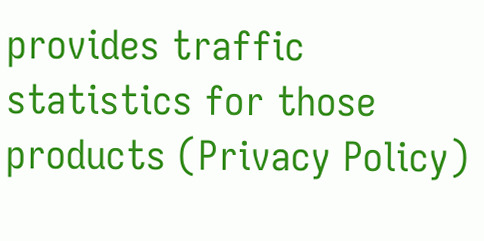provides traffic statistics for those products (Privacy Policy)